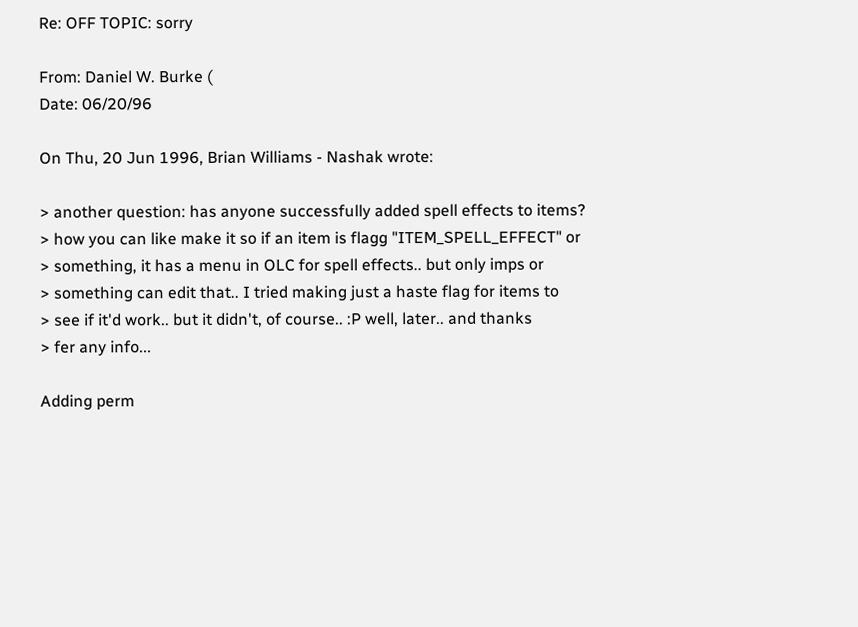Re: OFF TOPIC: sorry

From: Daniel W. Burke (
Date: 06/20/96

On Thu, 20 Jun 1996, Brian Williams - Nashak wrote:

> another question: has anyone successfully added spell effects to items?
> how you can like make it so if an item is flagg "ITEM_SPELL_EFFECT" or
> something, it has a menu in OLC for spell effects.. but only imps or
> something can edit that.. I tried making just a haste flag for items to
> see if it'd work.. but it didn't, of course.. :P well, later.. and thanks
> fer any info...

Adding perm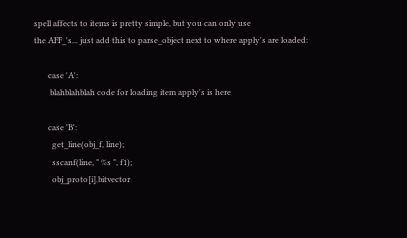spell affects to items is pretty simple, but you can only use
the AFF_'s... just add this to parse_object next to where apply's are loaded:

       case 'A':
        blahblahblah code for loading item apply's is here

       case 'B':
         get_line(obj_f, line);
         sscanf(line, " %s ", f1);
         obj_proto[i].bitvector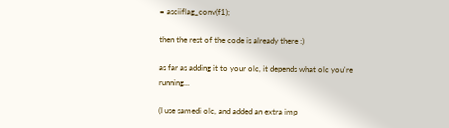= asciiflag_conv(f1);

then the rest of the code is already there :)

as far as adding it to your olc, it depends what olc you're running...

(I use samedi olc, and added an extra imp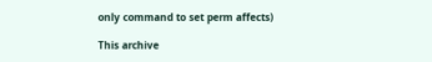only command to set perm affects)

This archive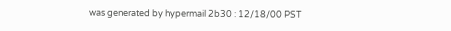was generated by hypermail 2b30 : 12/18/00 PST